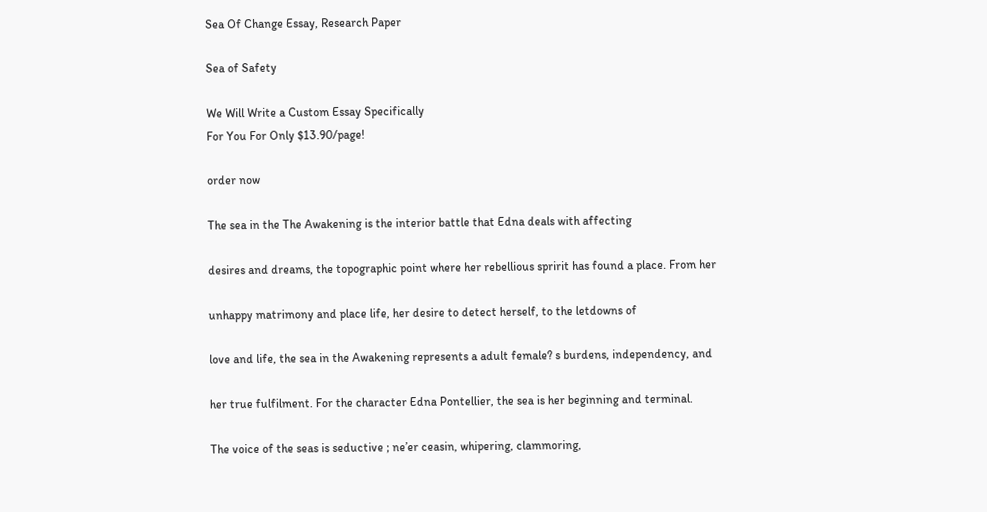Sea Of Change Essay, Research Paper

Sea of Safety

We Will Write a Custom Essay Specifically
For You For Only $13.90/page!

order now

The sea in the The Awakening is the interior battle that Edna deals with affecting

desires and dreams, the topographic point where her rebellious spririt has found a place. From her

unhappy matrimony and place life, her desire to detect herself, to the letdowns of

love and life, the sea in the Awakening represents a adult female? s burdens, independency, and

her true fulfilment. For the character Edna Pontellier, the sea is her beginning and terminal.

The voice of the seas is seductive ; ne’er ceasin, whipering, clammoring,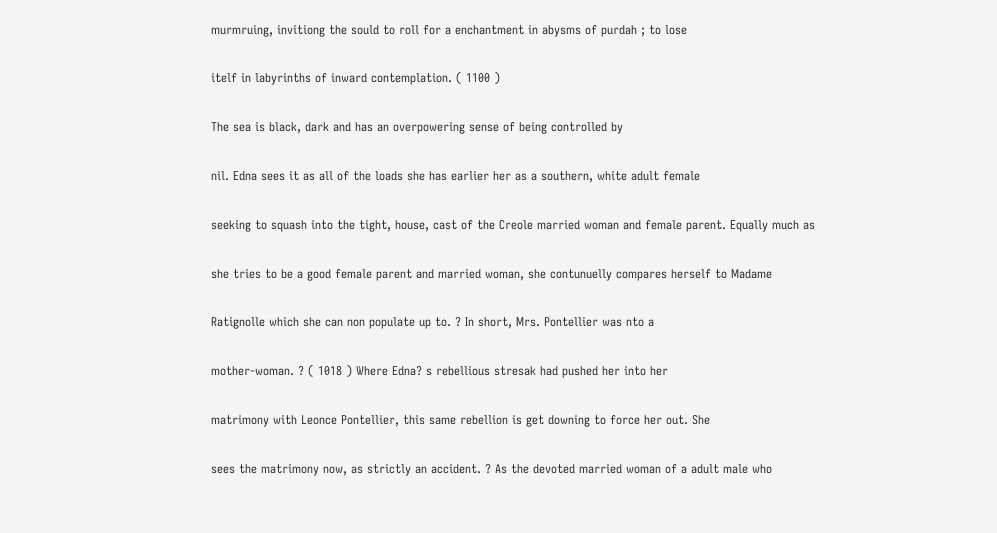murmruing, invitiong the sould to roll for a enchantment in abysms of purdah ; to lose

itelf in labyrinths of inward contemplation. ( 1100 )

The sea is black, dark and has an overpowering sense of being controlled by

nil. Edna sees it as all of the loads she has earlier her as a southern, white adult female

seeking to squash into the tight, house, cast of the Creole married woman and female parent. Equally much as

she tries to be a good female parent and married woman, she contunuelly compares herself to Madame

Ratignolle which she can non populate up to. ? In short, Mrs. Pontellier was nto a

mother-woman. ? ( 1018 ) Where Edna? s rebellious stresak had pushed her into her

matrimony with Leonce Pontellier, this same rebellion is get downing to force her out. She

sees the matrimony now, as strictly an accident. ? As the devoted married woman of a adult male who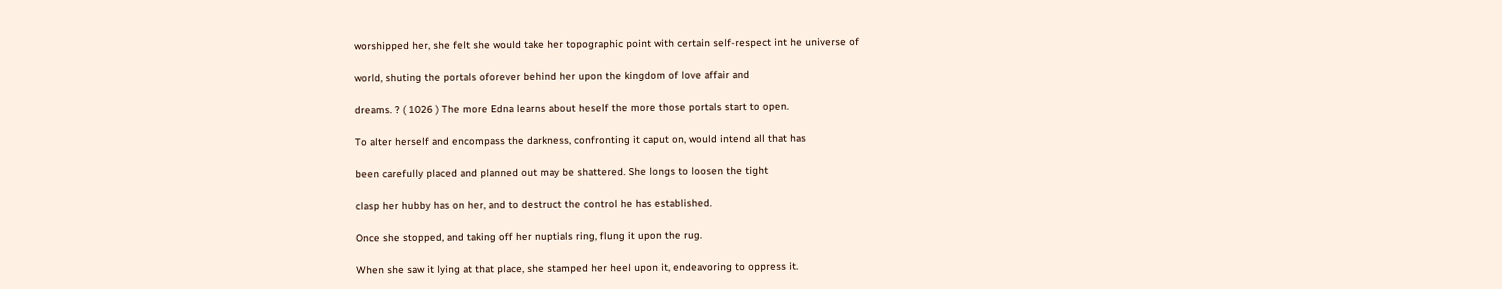worshipped her, she felt she would take her topographic point with certain self-respect int he universe of

world, shuting the portals oforever behind her upon the kingdom of love affair and

dreams. ? ( 1026 ) The more Edna learns about heself the more those portals start to open.

To alter herself and encompass the darkness, confronting it caput on, would intend all that has

been carefully placed and planned out may be shattered. She longs to loosen the tight

clasp her hubby has on her, and to destruct the control he has established.

Once she stopped, and taking off her nuptials ring, flung it upon the rug.

When she saw it lying at that place, she stamped her heel upon it, endeavoring to oppress it.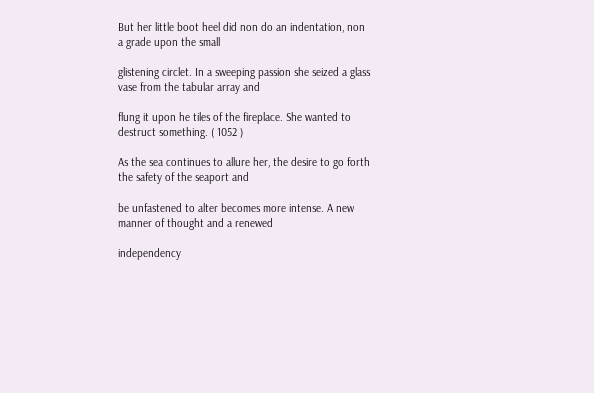But her little boot heel did non do an indentation, non a grade upon the small

glistening circlet. In a sweeping passion she seized a glass vase from the tabular array and

flung it upon he tiles of the fireplace. She wanted to destruct something. ( 1052 )

As the sea continues to allure her, the desire to go forth the safety of the seaport and

be unfastened to alter becomes more intense. A new manner of thought and a renewed

independency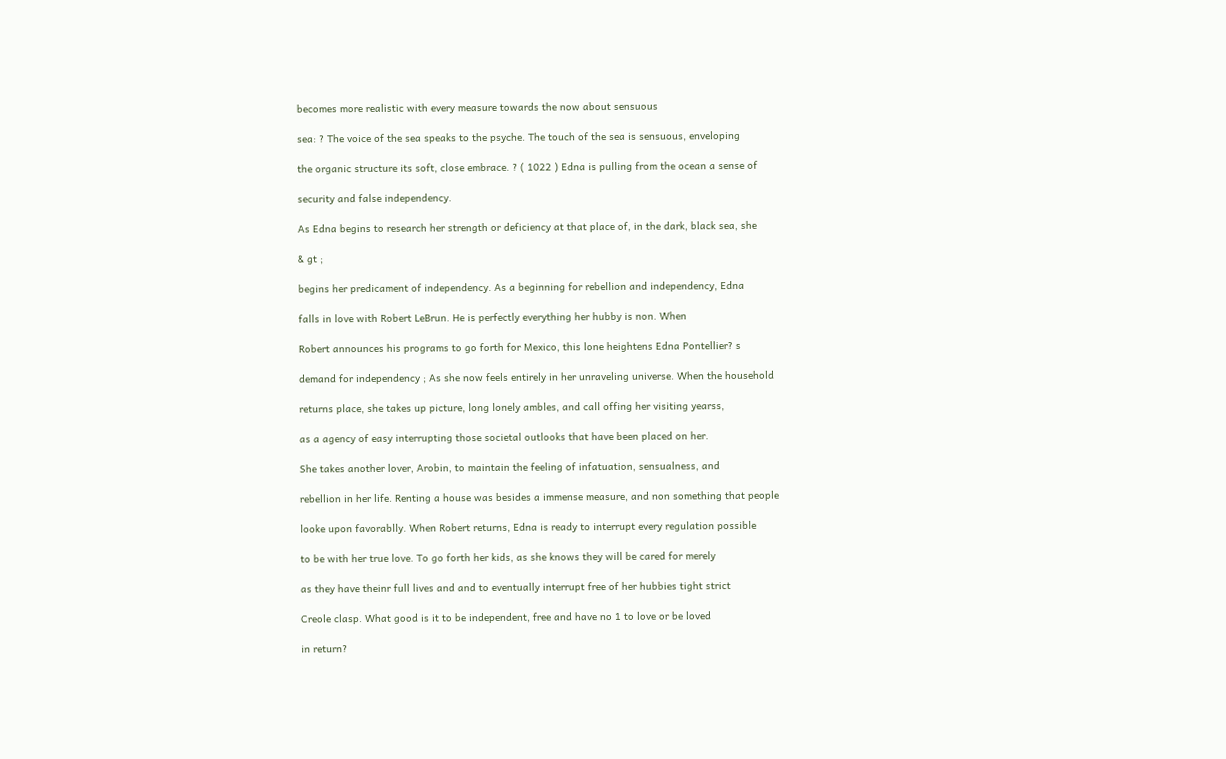becomes more realistic with every measure towards the now about sensuous

sea: ? The voice of the sea speaks to the psyche. The touch of the sea is sensuous, enveloping

the organic structure its soft, close embrace. ? ( 1022 ) Edna is pulling from the ocean a sense of

security and false independency.

As Edna begins to research her strength or deficiency at that place of, in the dark, black sea, she

& gt ;

begins her predicament of independency. As a beginning for rebellion and independency, Edna

falls in love with Robert LeBrun. He is perfectly everything her hubby is non. When

Robert announces his programs to go forth for Mexico, this lone heightens Edna Pontellier? s

demand for independency ; As she now feels entirely in her unraveling universe. When the household

returns place, she takes up picture, long lonely ambles, and call offing her visiting yearss,

as a agency of easy interrupting those societal outlooks that have been placed on her.

She takes another lover, Arobin, to maintain the feeling of infatuation, sensualness, and

rebellion in her life. Renting a house was besides a immense measure, and non something that people

looke upon favorablly. When Robert returns, Edna is ready to interrupt every regulation possible

to be with her true love. To go forth her kids, as she knows they will be cared for merely

as they have theinr full lives and and to eventually interrupt free of her hubbies tight strict

Creole clasp. What good is it to be independent, free and have no 1 to love or be loved

in return?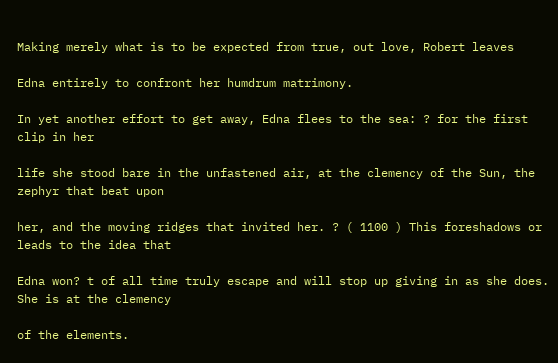Making merely what is to be expected from true, out love, Robert leaves

Edna entirely to confront her humdrum matrimony.

In yet another effort to get away, Edna flees to the sea: ? for the first clip in her

life she stood bare in the unfastened air, at the clemency of the Sun, the zephyr that beat upon

her, and the moving ridges that invited her. ? ( 1100 ) This foreshadows or leads to the idea that

Edna won? t of all time truly escape and will stop up giving in as she does. She is at the clemency

of the elements.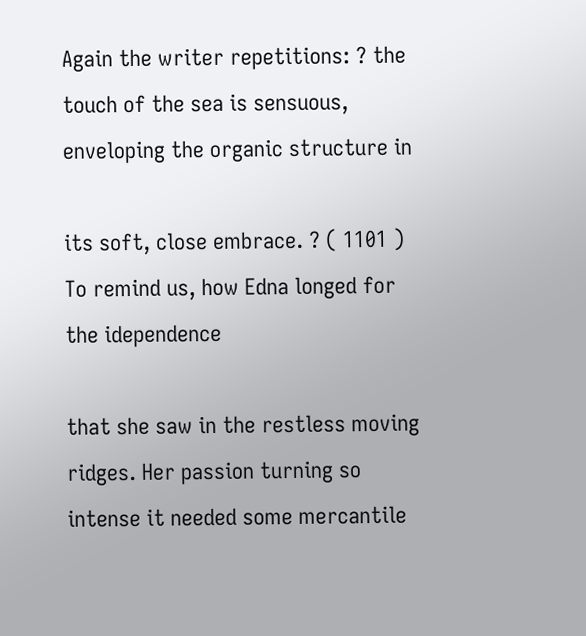Again the writer repetitions: ? the touch of the sea is sensuous, enveloping the organic structure in

its soft, close embrace. ? ( 1101 ) To remind us, how Edna longed for the idependence

that she saw in the restless moving ridges. Her passion turning so intense it needed some mercantile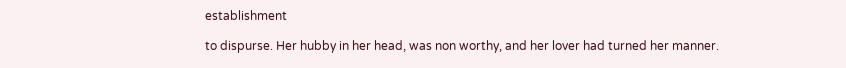establishment

to dispurse. Her hubby in her head, was non worthy, and her lover had turned her manner.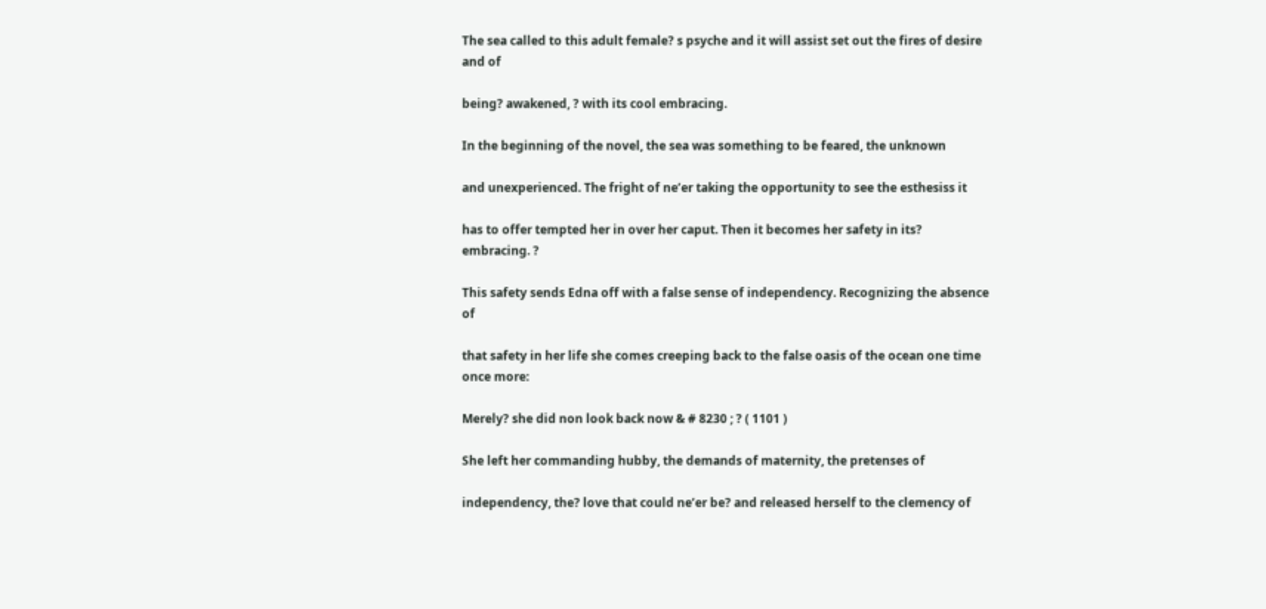The sea called to this adult female? s psyche and it will assist set out the fires of desire and of

being? awakened, ? with its cool embracing.

In the beginning of the novel, the sea was something to be feared, the unknown

and unexperienced. The fright of ne’er taking the opportunity to see the esthesiss it

has to offer tempted her in over her caput. Then it becomes her safety in its? embracing. ?

This safety sends Edna off with a false sense of independency. Recognizing the absence of

that safety in her life she comes creeping back to the false oasis of the ocean one time once more:

Merely? she did non look back now & # 8230 ; ? ( 1101 )

She left her commanding hubby, the demands of maternity, the pretenses of

independency, the? love that could ne’er be? and released herself to the clemency of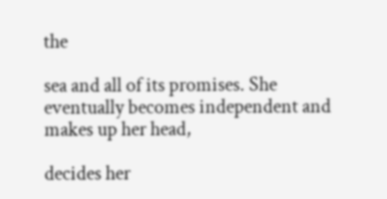the

sea and all of its promises. She eventually becomes independent and makes up her head,

decides her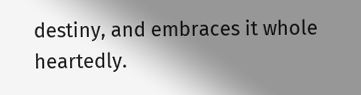destiny, and embraces it whole heartedly.